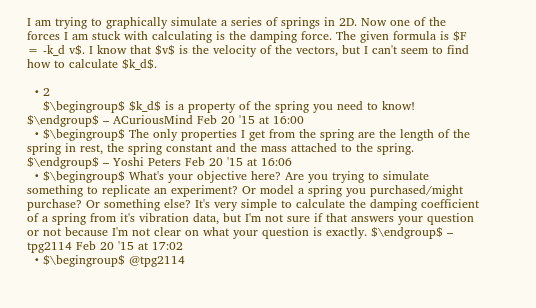I am trying to graphically simulate a series of springs in 2D. Now one of the forces I am stuck with calculating is the damping force. The given formula is $F = -k_d v$. I know that $v$ is the velocity of the vectors, but I can't seem to find how to calculate $k_d$.

  • 2
    $\begingroup$ $k_d$ is a property of the spring you need to know! $\endgroup$ – ACuriousMind Feb 20 '15 at 16:00
  • $\begingroup$ The only properties I get from the spring are the length of the spring in rest, the spring constant and the mass attached to the spring. $\endgroup$ – Yoshi Peters Feb 20 '15 at 16:06
  • $\begingroup$ What's your objective here? Are you trying to simulate something to replicate an experiment? Or model a spring you purchased/might purchase? Or something else? It's very simple to calculate the damping coefficient of a spring from it's vibration data, but I'm not sure if that answers your question or not because I'm not clear on what your question is exactly. $\endgroup$ – tpg2114 Feb 20 '15 at 17:02
  • $\begingroup$ @tpg2114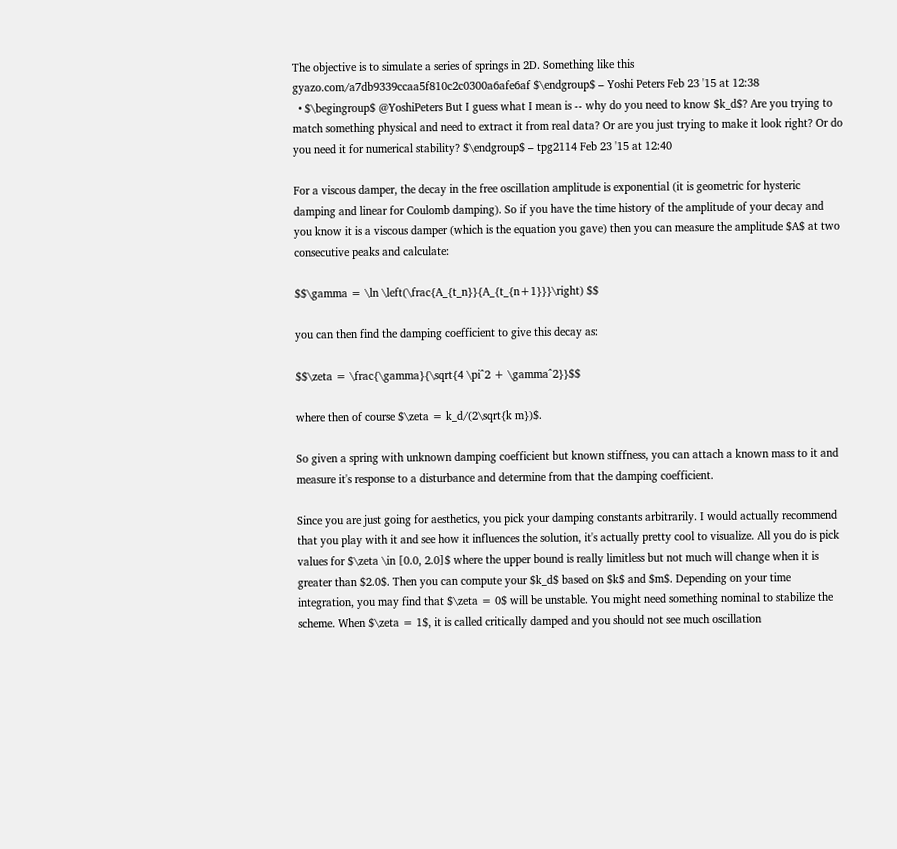The objective is to simulate a series of springs in 2D. Something like this gyazo.com/a7db9339ccaa5f810c2c0300a6afe6af $\endgroup$ – Yoshi Peters Feb 23 '15 at 12:38
  • $\begingroup$ @YoshiPeters But I guess what I mean is -- why do you need to know $k_d$? Are you trying to match something physical and need to extract it from real data? Or are you just trying to make it look right? Or do you need it for numerical stability? $\endgroup$ – tpg2114 Feb 23 '15 at 12:40

For a viscous damper, the decay in the free oscillation amplitude is exponential (it is geometric for hysteric damping and linear for Coulomb damping). So if you have the time history of the amplitude of your decay and you know it is a viscous damper (which is the equation you gave) then you can measure the amplitude $A$ at two consecutive peaks and calculate:

$$\gamma = \ln \left(\frac{A_{t_n}}{A_{t_{n+1}}}\right) $$

you can then find the damping coefficient to give this decay as:

$$\zeta = \frac{\gamma}{\sqrt{4 \pi^2 + \gamma^2}}$$

where then of course $\zeta = k_d/(2\sqrt{k m})$.

So given a spring with unknown damping coefficient but known stiffness, you can attach a known mass to it and measure it's response to a disturbance and determine from that the damping coefficient.

Since you are just going for aesthetics, you pick your damping constants arbitrarily. I would actually recommend that you play with it and see how it influences the solution, it's actually pretty cool to visualize. All you do is pick values for $\zeta \in [0.0, 2.0]$ where the upper bound is really limitless but not much will change when it is greater than $2.0$. Then you can compute your $k_d$ based on $k$ and $m$. Depending on your time integration, you may find that $\zeta = 0$ will be unstable. You might need something nominal to stabilize the scheme. When $\zeta = 1$, it is called critically damped and you should not see much oscillation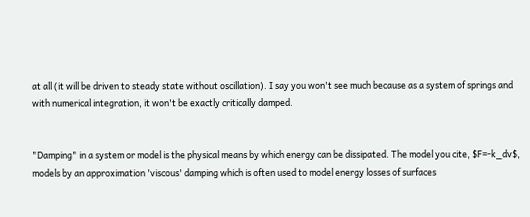at all (it will be driven to steady state without oscillation). I say you won't see much because as a system of springs and with numerical integration, it won't be exactly critically damped.


"Damping" in a system or model is the physical means by which energy can be dissipated. The model you cite, $F=-k_dv$, models by an approximation 'viscous' damping which is often used to model energy losses of surfaces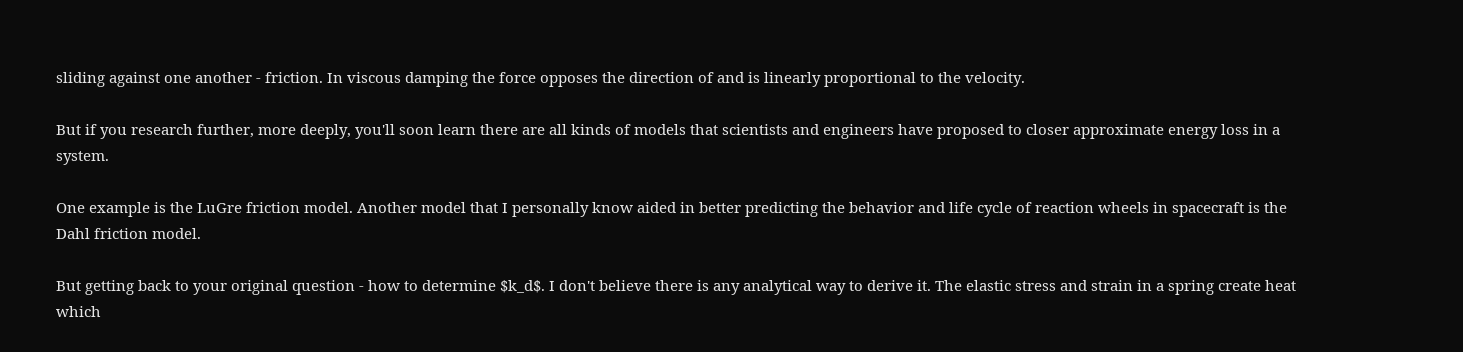sliding against one another - friction. In viscous damping the force opposes the direction of and is linearly proportional to the velocity.

But if you research further, more deeply, you'll soon learn there are all kinds of models that scientists and engineers have proposed to closer approximate energy loss in a system.

One example is the LuGre friction model. Another model that I personally know aided in better predicting the behavior and life cycle of reaction wheels in spacecraft is the Dahl friction model.

But getting back to your original question - how to determine $k_d$. I don't believe there is any analytical way to derive it. The elastic stress and strain in a spring create heat which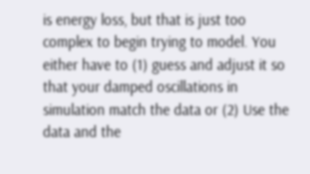is energy loss, but that is just too complex to begin trying to model. You either have to (1) guess and adjust it so that your damped oscillations in simulation match the data or (2) Use the data and the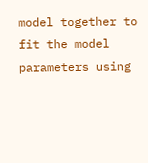model together to fit the model parameters using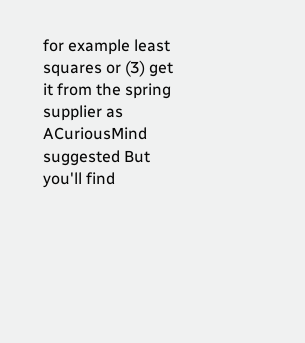for example least squares or (3) get it from the spring supplier as ACuriousMind suggested But you'll find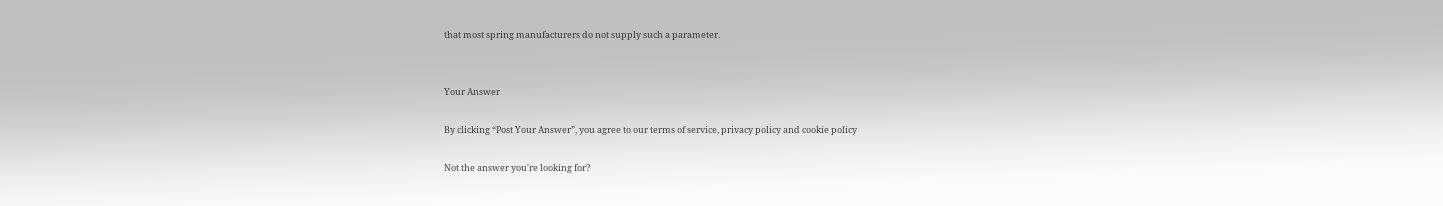that most spring manufacturers do not supply such a parameter.


Your Answer

By clicking “Post Your Answer”, you agree to our terms of service, privacy policy and cookie policy

Not the answer you're looking for?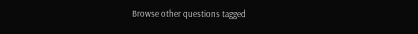Browse other questions tagged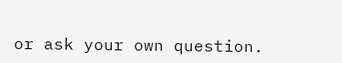or ask your own question.